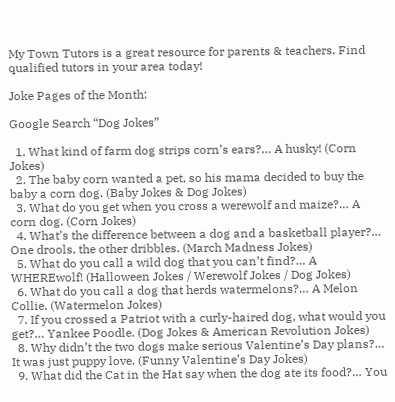My Town Tutors is a great resource for parents & teachers. Find qualified tutors in your area today!

Joke Pages of the Month:

Google Search “Dog Jokes”

  1. What kind of farm dog strips corn’s ears?… A husky! (Corn Jokes)
  2. The baby corn wanted a pet, so his mama decided to buy the baby a corn dog. (Baby Jokes & Dog Jokes)
  3. What do you get when you cross a werewolf and maize?… A corn dog. (Corn Jokes)
  4. What’s the difference between a dog and a basketball player?… One drools, the other dribbles. (March Madness Jokes)
  5. What do you call a wild dog that you can’t find?… A WHEREwolf! (Halloween Jokes / Werewolf Jokes / Dog Jokes)
  6. What do you call a dog that herds watermelons?… A Melon Collie. (Watermelon Jokes)
  7. If you crossed a Patriot with a curly-haired dog, what would you get?… Yankee Poodle. (Dog Jokes & American Revolution Jokes)
  8. Why didn’t the two dogs make serious Valentine’s Day plans?… It was just puppy love. (Funny Valentine’s Day Jokes)
  9. What did the Cat in the Hat say when the dog ate its food?… You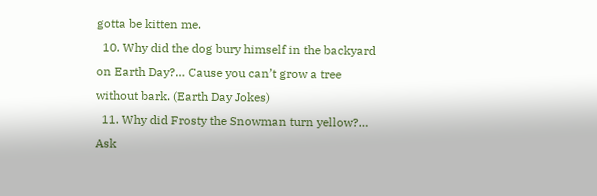gotta be kitten me.
  10. Why did the dog bury himself in the backyard on Earth Day?… Cause you can’t grow a tree without bark. (Earth Day Jokes)
  11. Why did Frosty the Snowman turn yellow?… Ask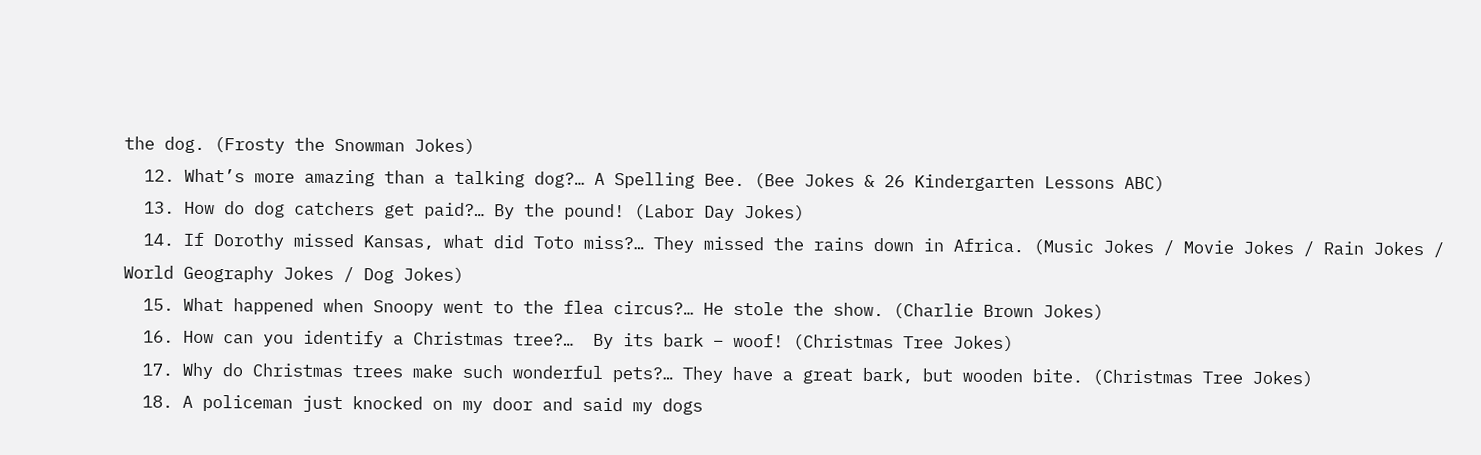the dog. (Frosty the Snowman Jokes)
  12. What’s more amazing than a talking dog?… A Spelling Bee. (Bee Jokes & 26 Kindergarten Lessons ABC)
  13. How do dog catchers get paid?… By the pound! (Labor Day Jokes)
  14. If Dorothy missed Kansas, what did Toto miss?… They missed the rains down in Africa. (Music Jokes / Movie Jokes / Rain Jokes / World Geography Jokes / Dog Jokes)
  15. What happened when Snoopy went to the flea circus?… He stole the show. (Charlie Brown Jokes)
  16. How can you identify a Christmas tree?…  By its bark – woof! (Christmas Tree Jokes)
  17. Why do Christmas trees make such wonderful pets?… They have a great bark, but wooden bite. (Christmas Tree Jokes)
  18. A policeman just knocked on my door and said my dogs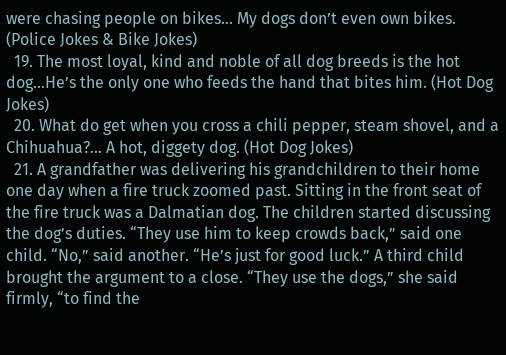were chasing people on bikes… My dogs don’t even own bikes. (Police Jokes & Bike Jokes)
  19. The most loyal, kind and noble of all dog breeds is the hot dog…He’s the only one who feeds the hand that bites him. (Hot Dog Jokes)
  20. What do get when you cross a chili pepper, steam shovel, and a Chihuahua?… A hot, diggety dog. (Hot Dog Jokes)
  21. A grandfather was delivering his grandchildren to their home one day when a fire truck zoomed past. Sitting in the front seat of the fire truck was a Dalmatian dog. The children started discussing the dog’s duties. “They use him to keep crowds back,” said one child. “No,” said another. “He’s just for good luck.” A third child brought the argument to a close. “They use the dogs,” she said firmly, “to find the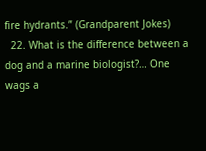fire hydrants.” (Grandparent Jokes)
  22. What is the difference between a dog and a marine biologist?… One wags a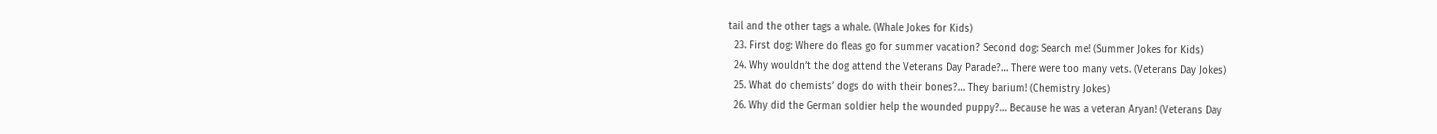tail and the other tags a whale. (Whale Jokes for Kids)
  23. First dog: Where do fleas go for summer vacation? Second dog: Search me! (Summer Jokes for Kids)
  24. Why wouldn’t the dog attend the Veterans Day Parade?… There were too many vets. (Veterans Day Jokes)
  25. What do chemists’ dogs do with their bones?… They barium! (Chemistry Jokes)
  26. Why did the German soldier help the wounded puppy?… Because he was a veteran Aryan! (Veterans Day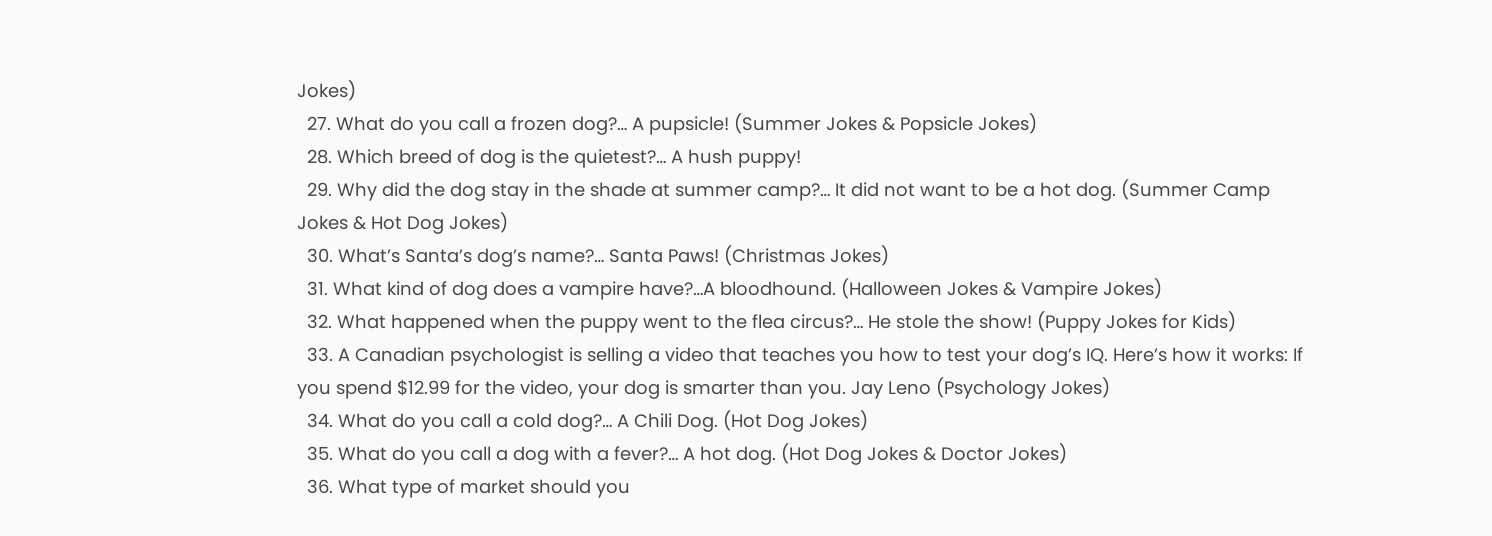Jokes)
  27. What do you call a frozen dog?… A pupsicle! (Summer Jokes & Popsicle Jokes)
  28. Which breed of dog is the quietest?… A hush puppy!
  29. Why did the dog stay in the shade at summer camp?… It did not want to be a hot dog. (Summer Camp Jokes & Hot Dog Jokes)
  30. What’s Santa’s dog’s name?… Santa Paws! (Christmas Jokes)
  31. What kind of dog does a vampire have?…A bloodhound. (Halloween Jokes & Vampire Jokes)
  32. What happened when the puppy went to the flea circus?… He stole the show! (Puppy Jokes for Kids)
  33. A Canadian psychologist is selling a video that teaches you how to test your dog’s IQ. Here’s how it works: If you spend $12.99 for the video, your dog is smarter than you. Jay Leno (Psychology Jokes)
  34. What do you call a cold dog?… A Chili Dog. (Hot Dog Jokes)
  35. What do you call a dog with a fever?… A hot dog. (Hot Dog Jokes & Doctor Jokes)
  36. What type of market should you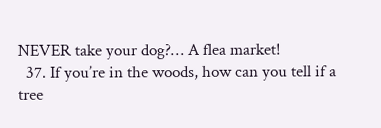NEVER take your dog?… A flea market!
  37. If you’re in the woods, how can you tell if a tree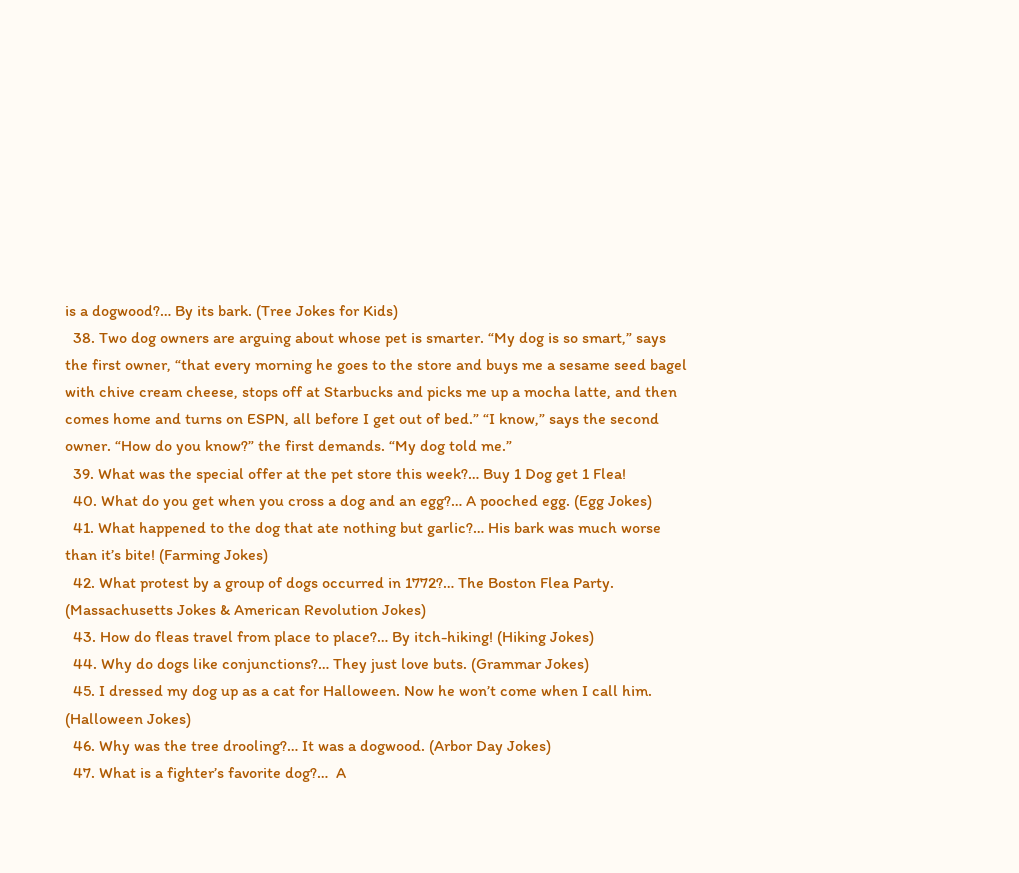is a dogwood?… By its bark. (Tree Jokes for Kids)
  38. Two dog owners are arguing about whose pet is smarter. “My dog is so smart,” says the first owner, “that every morning he goes to the store and buys me a sesame seed bagel with chive cream cheese, stops off at Starbucks and picks me up a mocha latte, and then comes home and turns on ESPN, all before I get out of bed.” “I know,” says the second owner. “How do you know?” the first demands. “My dog told me.”
  39. What was the special offer at the pet store this week?… Buy 1 Dog get 1 Flea!
  40. What do you get when you cross a dog and an egg?… A pooched egg. (Egg Jokes)
  41. What happened to the dog that ate nothing but garlic?… His bark was much worse than it’s bite! (Farming Jokes)
  42. What protest by a group of dogs occurred in 1772?… The Boston Flea Party. (Massachusetts Jokes & American Revolution Jokes)
  43. How do fleas travel from place to place?… By itch-hiking! (Hiking Jokes)
  44. Why do dogs like conjunctions?… They just love buts. (Grammar Jokes)
  45. I dressed my dog up as a cat for Halloween. Now he won’t come when I call him. (Halloween Jokes)
  46. Why was the tree drooling?… It was a dogwood. (Arbor Day Jokes)
  47. What is a fighter’s favorite dog?…  A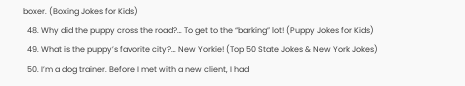boxer. (Boxing Jokes for Kids)
  48. Why did the puppy cross the road?… To get to the “barking” lot! (Puppy Jokes for Kids)
  49. What is the puppy’s favorite city?… New Yorkie! (Top 50 State Jokes & New York Jokes)
  50. I’m a dog trainer. Before I met with a new client, I had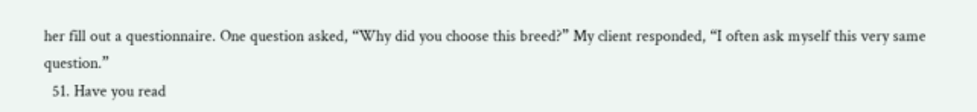her fill out a questionnaire. One question asked, “Why did you choose this breed?” My client responded, “I often ask myself this very same question.”
  51. Have you read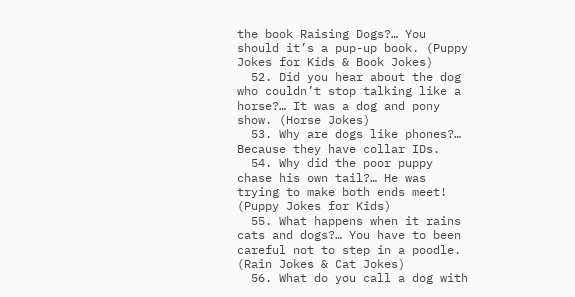the book Raising Dogs?… You should it’s a pup-up book. (Puppy Jokes for Kids & Book Jokes)
  52. Did you hear about the dog who couldn’t stop talking like a horse?… It was a dog and pony show. (Horse Jokes)
  53. Why are dogs like phones?… Because they have collar IDs.
  54. Why did the poor puppy chase his own tail?… He was trying to make both ends meet! (Puppy Jokes for Kids)
  55. What happens when it rains cats and dogs?… You have to been careful not to step in a poodle. (Rain Jokes & Cat Jokes)
  56. What do you call a dog with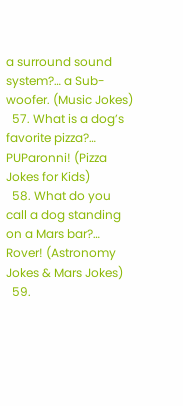a surround sound system?… a Sub-woofer. (Music Jokes)
  57. What is a dog’s favorite pizza?… PUParonni! (Pizza Jokes for Kids)
  58. What do you call a dog standing on a Mars bar?… Rover! (Astronomy Jokes & Mars Jokes)
  59.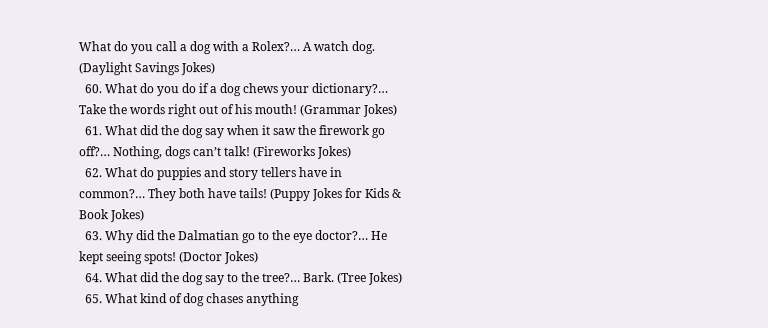What do you call a dog with a Rolex?… A watch dog. (Daylight Savings Jokes)
  60. What do you do if a dog chews your dictionary?… Take the words right out of his mouth! (Grammar Jokes)
  61. What did the dog say when it saw the firework go off?… Nothing, dogs can’t talk! (Fireworks Jokes)
  62. What do puppies and story tellers have in common?… They both have tails! (Puppy Jokes for Kids & Book Jokes)
  63. Why did the Dalmatian go to the eye doctor?… He kept seeing spots! (Doctor Jokes)
  64. What did the dog say to the tree?… Bark. (Tree Jokes)
  65. What kind of dog chases anything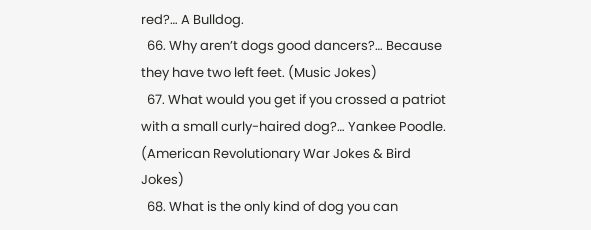red?… A Bulldog.
  66. Why aren’t dogs good dancers?… Because they have two left feet. (Music Jokes)
  67. What would you get if you crossed a patriot with a small curly-haired dog?… Yankee Poodle. (American Revolutionary War Jokes & Bird Jokes)
  68. What is the only kind of dog you can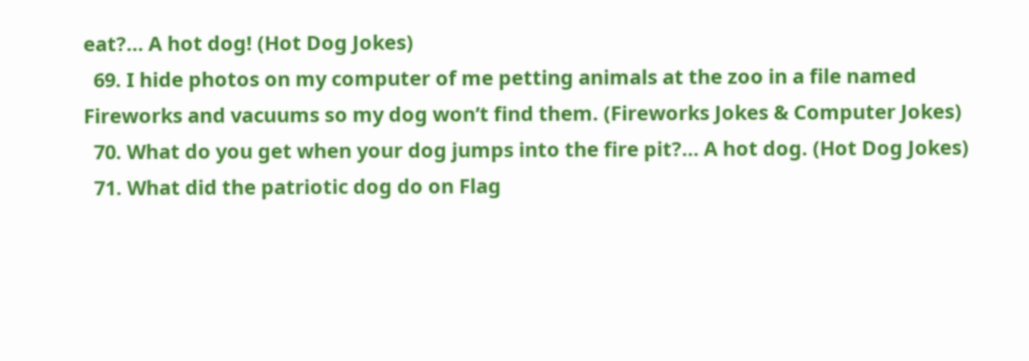eat?… A hot dog! (Hot Dog Jokes)
  69. I hide photos on my computer of me petting animals at the zoo in a file named Fireworks and vacuums so my dog won’t find them. (Fireworks Jokes & Computer Jokes)
  70. What do you get when your dog jumps into the fire pit?… A hot dog. (Hot Dog Jokes)
  71. What did the patriotic dog do on Flag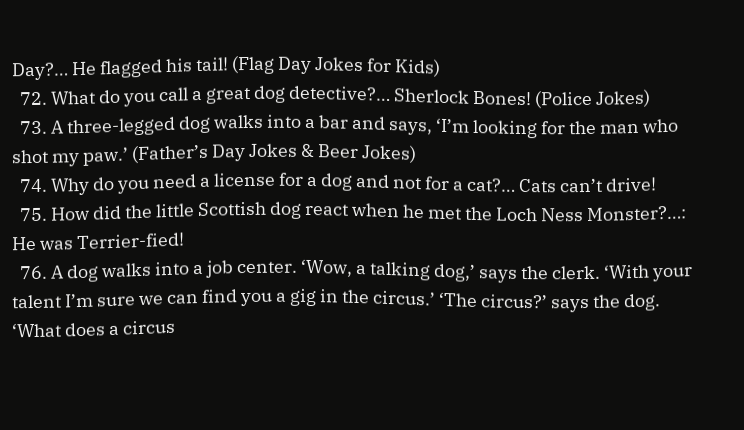Day?… He flagged his tail! (Flag Day Jokes for Kids)
  72. What do you call a great dog detective?… Sherlock Bones! (Police Jokes)
  73. A three-legged dog walks into a bar and says, ‘I’m looking for the man who shot my paw.’ (Father’s Day Jokes & Beer Jokes)
  74. Why do you need a license for a dog and not for a cat?… Cats can’t drive!
  75. How did the little Scottish dog react when he met the Loch Ness Monster?…: He was Terrier-fied!
  76. A dog walks into a job center. ‘Wow, a talking dog,’ says the clerk. ‘With your talent I’m sure we can find you a gig in the circus.’ ‘The circus?’ says the dog. ‘What does a circus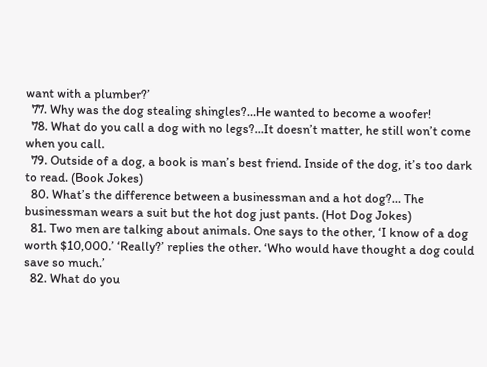want with a plumber?’
  77. Why was the dog stealing shingles?…He wanted to become a woofer!
  78. What do you call a dog with no legs?…It doesn’t matter, he still won’t come when you call.
  79. Outside of a dog, a book is man’s best friend. Inside of the dog, it’s too dark to read. (Book Jokes)
  80. What’s the difference between a businessman and a hot dog?… The businessman wears a suit but the hot dog just pants. (Hot Dog Jokes)
  81. Two men are talking about animals. One says to the other, ‘I know of a dog worth $10,000.’ ‘Really?’ replies the other. ‘Who would have thought a dog could save so much.’
  82. What do you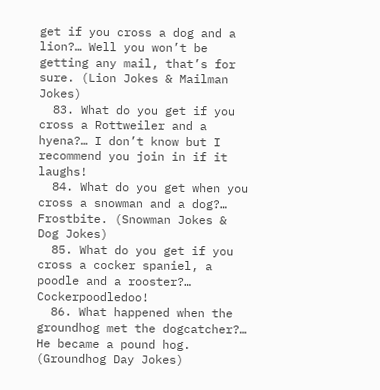get if you cross a dog and a lion?… Well you won’t be getting any mail, that’s for sure. (Lion Jokes & Mailman Jokes)
  83. What do you get if you cross a Rottweiler and a hyena?… I don’t know but I recommend you join in if it laughs!
  84. What do you get when you cross a snowman and a dog?… Frostbite. (Snowman Jokes & Dog Jokes)
  85. What do you get if you cross a cocker spaniel, a poodle and a rooster?… Cockerpoodledoo!
  86. What happened when the groundhog met the dogcatcher?… He became a pound hog. (Groundhog Day Jokes)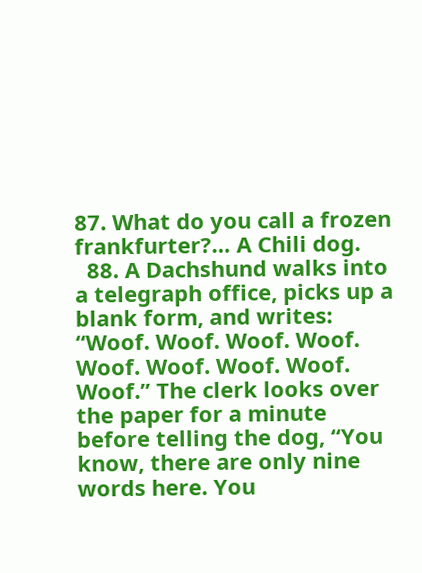87. What do you call a frozen frankfurter?… A Chili dog.
  88. A Dachshund walks into a telegraph office, picks up a blank form, and writes: “Woof. Woof. Woof. Woof. Woof. Woof. Woof. Woof. Woof.” The clerk looks over the paper for a minute before telling the dog, “You know, there are only nine words here. You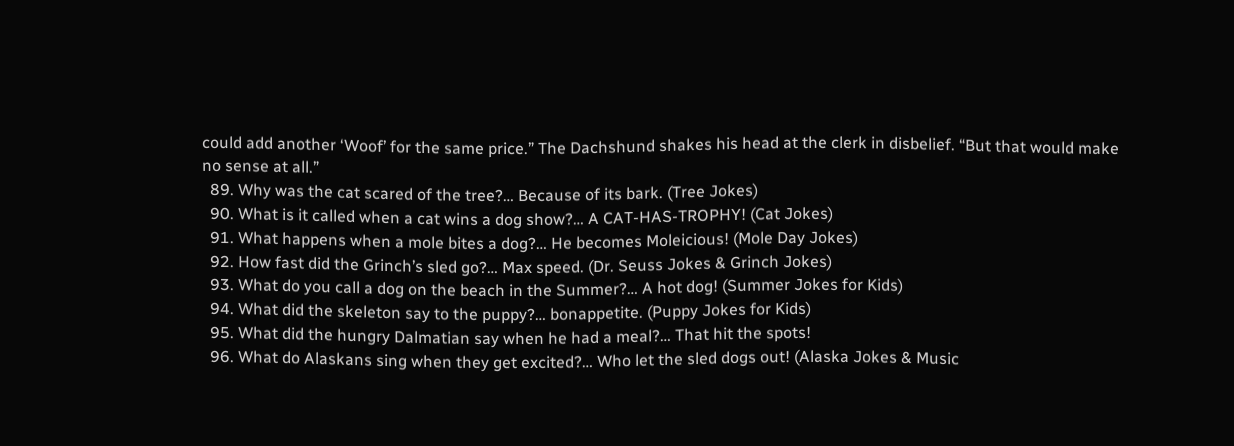could add another ‘Woof’ for the same price.” The Dachshund shakes his head at the clerk in disbelief. “But that would make no sense at all.”
  89. Why was the cat scared of the tree?… Because of its bark. (Tree Jokes)
  90. What is it called when a cat wins a dog show?… A CAT-HAS-TROPHY! (Cat Jokes)
  91. What happens when a mole bites a dog?… He becomes Moleicious! (Mole Day Jokes)
  92. How fast did the Grinch’s sled go?… Max speed. (Dr. Seuss Jokes & Grinch Jokes)
  93. What do you call a dog on the beach in the Summer?… A hot dog! (Summer Jokes for Kids)
  94. What did the skeleton say to the puppy?… bonappetite. (Puppy Jokes for Kids)
  95. What did the hungry Dalmatian say when he had a meal?… That hit the spots!
  96. What do Alaskans sing when they get excited?… Who let the sled dogs out! (Alaska Jokes & Music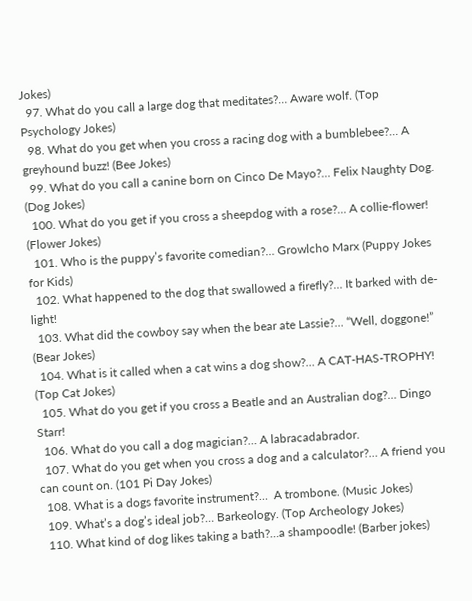Jokes)
  97. What do you call a large dog that meditates?… Aware wolf. (Top Psychology Jokes)
  98. What do you get when you cross a racing dog with a bumblebee?… A greyhound buzz! (Bee Jokes)
  99. What do you call a canine born on Cinco De Mayo?… Felix Naughty Dog. (Dog Jokes)
  100. What do you get if you cross a sheepdog with a rose?… A collie-flower! (Flower Jokes)
  101. Who is the puppy’s favorite comedian?… Growlcho Marx (Puppy Jokes for Kids)
  102. What happened to the dog that swallowed a firefly?… It barked with de-light!
  103. What did the cowboy say when the bear ate Lassie?… “Well, doggone!” (Bear Jokes)
  104. What is it called when a cat wins a dog show?… A CAT-HAS-TROPHY! (Top Cat Jokes)
  105. What do you get if you cross a Beatle and an Australian dog?… Dingo Starr!
  106. What do you call a dog magician?… A labracadabrador.
  107. What do you get when you cross a dog and a calculator?… A friend you can count on. (101 Pi Day Jokes)
  108. What is a dogs favorite instrument?…  A trombone. (Music Jokes)
  109. What’s a dog’s ideal job?… Barkeology. (Top Archeology Jokes)
  110. What kind of dog likes taking a bath?…a shampoodle! (Barber jokes)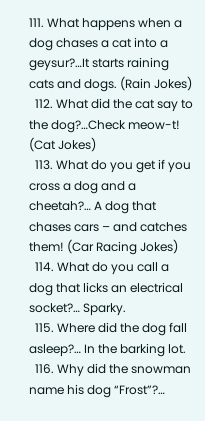111. What happens when a dog chases a cat into a geysur?…It starts raining cats and dogs. (Rain Jokes)
  112. What did the cat say to the dog?…Check meow-t! (Cat Jokes)
  113. What do you get if you cross a dog and a cheetah?… A dog that chases cars – and catches them! (Car Racing Jokes)
  114. What do you call a dog that licks an electrical socket?… Sparky.
  115. Where did the dog fall asleep?… In the barking lot.
  116. Why did the snowman name his dog “Frost”?…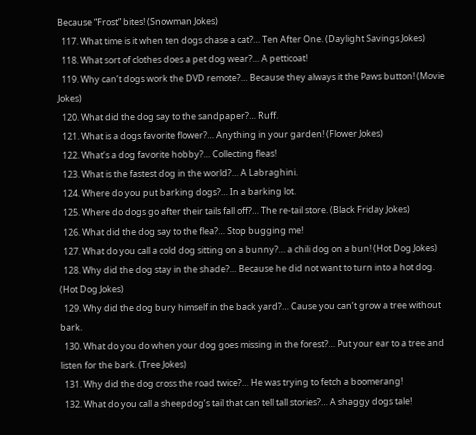Because “Frost” bites! (Snowman Jokes)
  117. What time is it when ten dogs chase a cat?… Ten After One. (Daylight Savings Jokes)
  118. What sort of clothes does a pet dog wear?… A petticoat!
  119. Why can’t dogs work the DVD remote?… Because they always it the Paws button! (Movie Jokes)
  120. What did the dog say to the sandpaper?… Ruff.
  121. What is a dogs favorite flower?… Anything in your garden! (Flower Jokes)
  122. What’s a dog favorite hobby?… Collecting fleas!
  123. What is the fastest dog in the world?… A Labraghini.
  124. Where do you put barking dogs?… In a barking lot.
  125. Where do dogs go after their tails fall off?… The re-tail store. (Black Friday Jokes)
  126. What did the dog say to the flea?… Stop bugging me!
  127. What do you call a cold dog sitting on a bunny?… a chili dog on a bun! (Hot Dog Jokes)
  128. Why did the dog stay in the shade?… Because he did not want to turn into a hot dog. (Hot Dog Jokes)
  129. Why did the dog bury himself in the back yard?… Cause you can’t grow a tree without bark.
  130. What do you do when your dog goes missing in the forest?… Put your ear to a tree and listen for the bark. (Tree Jokes)
  131. Why did the dog cross the road twice?… He was trying to fetch a boomerang!
  132. What do you call a sheepdog’s tail that can tell tall stories?… A shaggy dogs tale!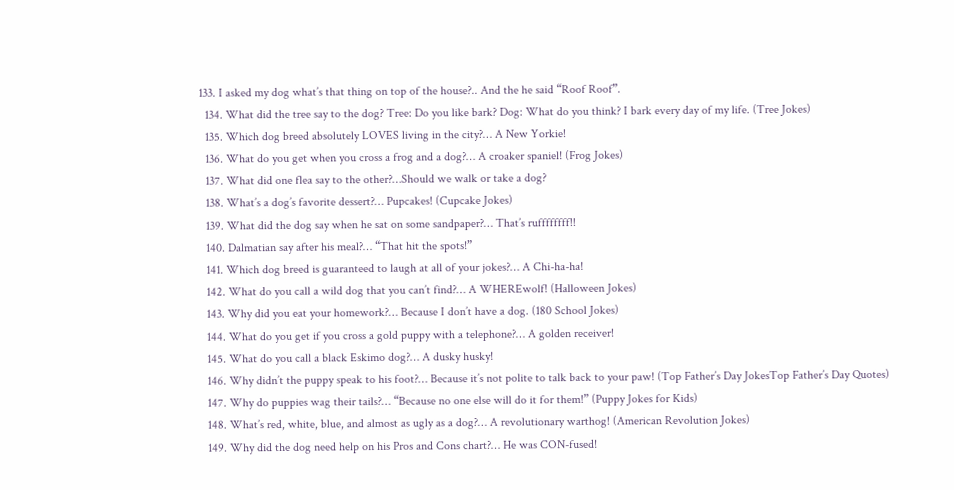133. I asked my dog what’s that thing on top of the house?.. And the he said “Roof Roof”.
  134. What did the tree say to the dog? Tree: Do you like bark? Dog: What do you think? I bark every day of my life. (Tree Jokes)
  135. Which dog breed absolutely LOVES living in the city?… A New Yorkie!
  136. What do you get when you cross a frog and a dog?… A croaker spaniel! (Frog Jokes)
  137. What did one flea say to the other?…Should we walk or take a dog?
  138. What’s a dog’s favorite dessert?… Pupcakes! (Cupcake Jokes)
  139. What did the dog say when he sat on some sandpaper?… That’s ruffffffff!!
  140. Dalmatian say after his meal?… “That hit the spots!”
  141. Which dog breed is guaranteed to laugh at all of your jokes?… A Chi-ha-ha!
  142. What do you call a wild dog that you can’t find?… A WHEREwolf! (Halloween Jokes)
  143. Why did you eat your homework?… Because I don’t have a dog. (180 School Jokes)
  144. What do you get if you cross a gold puppy with a telephone?… A golden receiver!
  145. What do you call a black Eskimo dog?… A dusky husky!
  146. Why didn’t the puppy speak to his foot?… Because it’s not polite to talk back to your paw! (Top Father’s Day JokesTop Father’s Day Quotes)
  147. Why do puppies wag their tails?… “Because no one else will do it for them!” (Puppy Jokes for Kids)
  148. What’s red, white, blue, and almost as ugly as a dog?… A revolutionary warthog! (American Revolution Jokes)
  149. Why did the dog need help on his Pros and Cons chart?… He was CON-fused!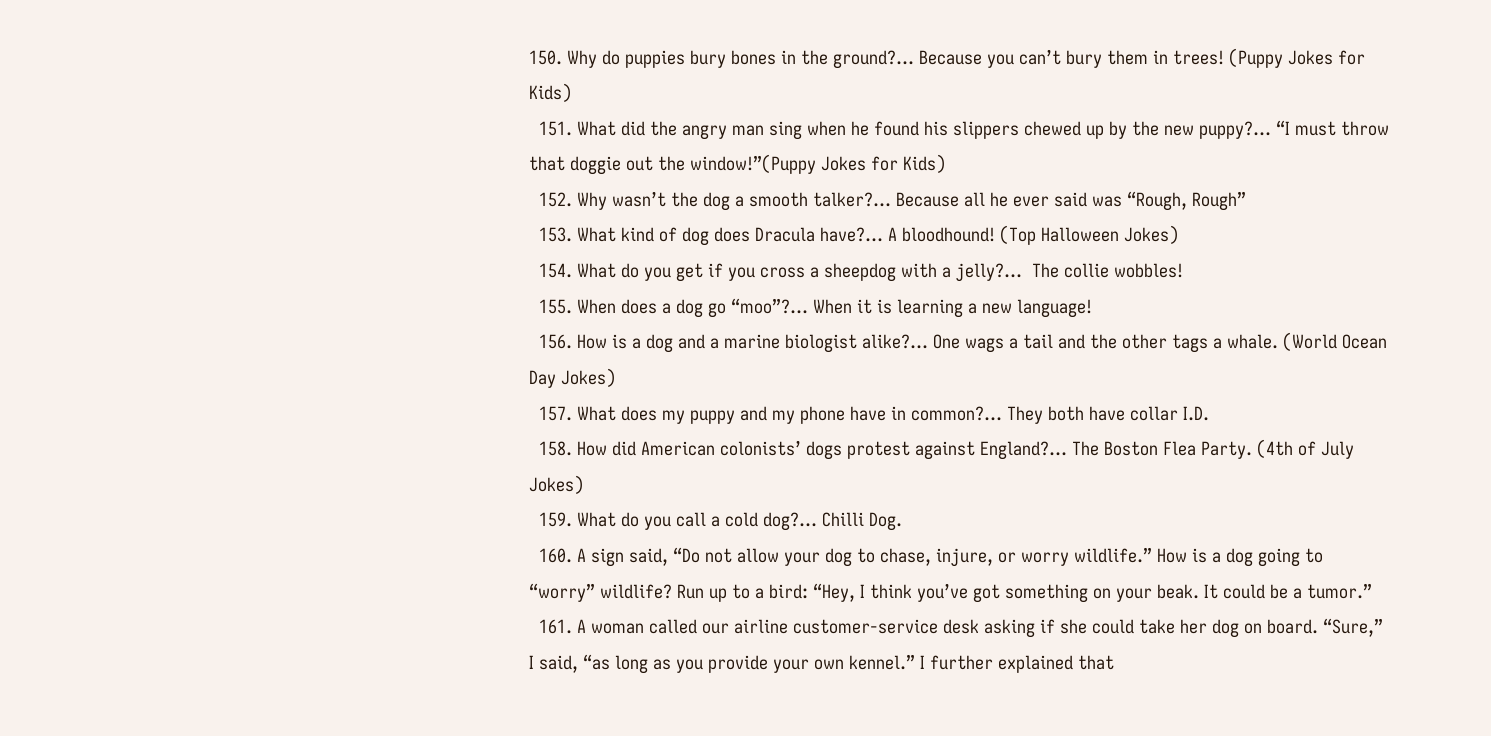150. Why do puppies bury bones in the ground?… Because you can’t bury them in trees! (Puppy Jokes for Kids)
  151. What did the angry man sing when he found his slippers chewed up by the new puppy?… “I must throw that doggie out the window!”(Puppy Jokes for Kids)
  152. Why wasn’t the dog a smooth talker?… Because all he ever said was “Rough, Rough”
  153. What kind of dog does Dracula have?… A bloodhound! (Top Halloween Jokes)
  154. What do you get if you cross a sheepdog with a jelly?…  The collie wobbles!
  155. When does a dog go “moo”?… When it is learning a new language!
  156. How is a dog and a marine biologist alike?… One wags a tail and the other tags a whale. (World Ocean Day Jokes)
  157. What does my puppy and my phone have in common?… They both have collar I.D.
  158. How did American colonists’ dogs protest against England?… The Boston Flea Party. (4th of July Jokes)
  159. What do you call a cold dog?… Chilli Dog.
  160. A sign said, “Do not allow your dog to chase, injure, or worry wildlife.” How is a dog going to “worry” wildlife? Run up to a bird: “Hey, I think you’ve got something on your beak. It could be a tumor.”
  161. A woman called our airline customer-service desk asking if she could take her dog on board. “Sure,” I said, “as long as you provide your own kennel.” I further explained that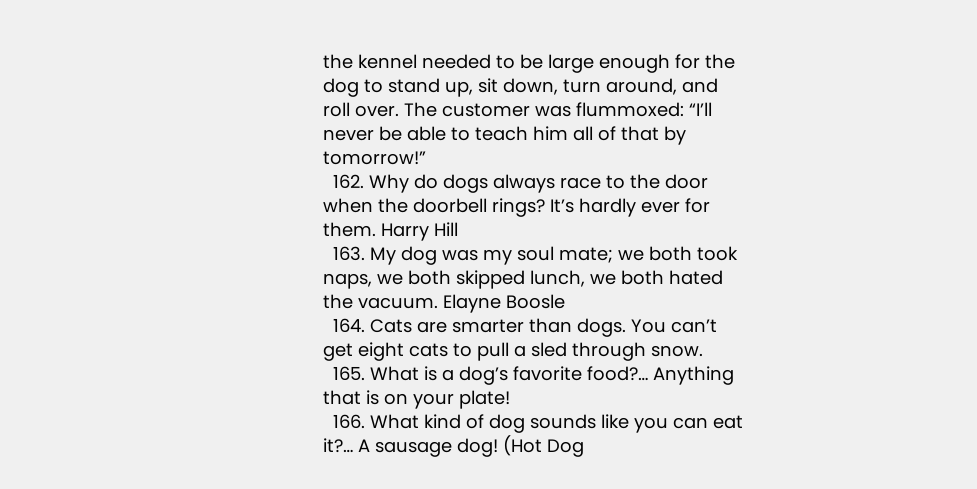the kennel needed to be large enough for the dog to stand up, sit down, turn around, and roll over. The customer was flummoxed: “I’ll never be able to teach him all of that by tomorrow!”
  162. Why do dogs always race to the door when the doorbell rings? It’s hardly ever for them. Harry Hill
  163. My dog was my soul mate; we both took naps, we both skipped lunch, we both hated the vacuum. Elayne Boosle
  164. Cats are smarter than dogs. You can’t get eight cats to pull a sled through snow.
  165. What is a dog’s favorite food?… Anything that is on your plate!
  166. What kind of dog sounds like you can eat it?… A sausage dog! (Hot Dog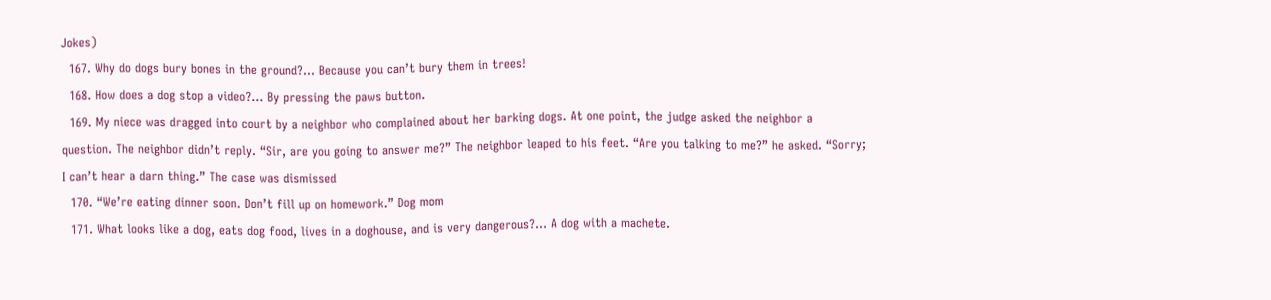Jokes)
  167. Why do dogs bury bones in the ground?… Because you can’t bury them in trees!
  168. How does a dog stop a video?… By pressing the paws button.
  169. My niece was dragged into court by a neighbor who complained about her barking dogs. At one point, the judge asked the neighbor a question. The neighbor didn’t reply. “Sir, are you going to answer me?” The neighbor leaped to his feet. “Are you talking to me?” he asked. “Sorry; I can’t hear a darn thing.” The case was dismissed
  170. “We’re eating dinner soon. Don’t fill up on homework.” Dog mom
  171. What looks like a dog, eats dog food, lives in a doghouse, and is very dangerous?… A dog with a machete.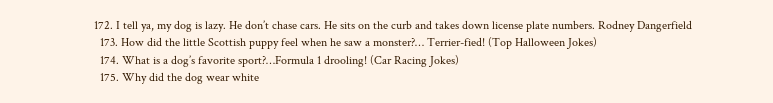172. I tell ya, my dog is lazy. He don’t chase cars. He sits on the curb and takes down license plate numbers. Rodney Dangerfield
  173. How did the little Scottish puppy feel when he saw a monster?… Terrier-fied! (Top Halloween Jokes)
  174. What is a dog’s favorite sport?…Formula 1 drooling! (Car Racing Jokes)
  175. Why did the dog wear white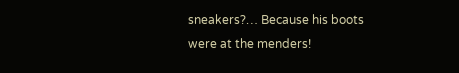sneakers?… Because his boots were at the menders!